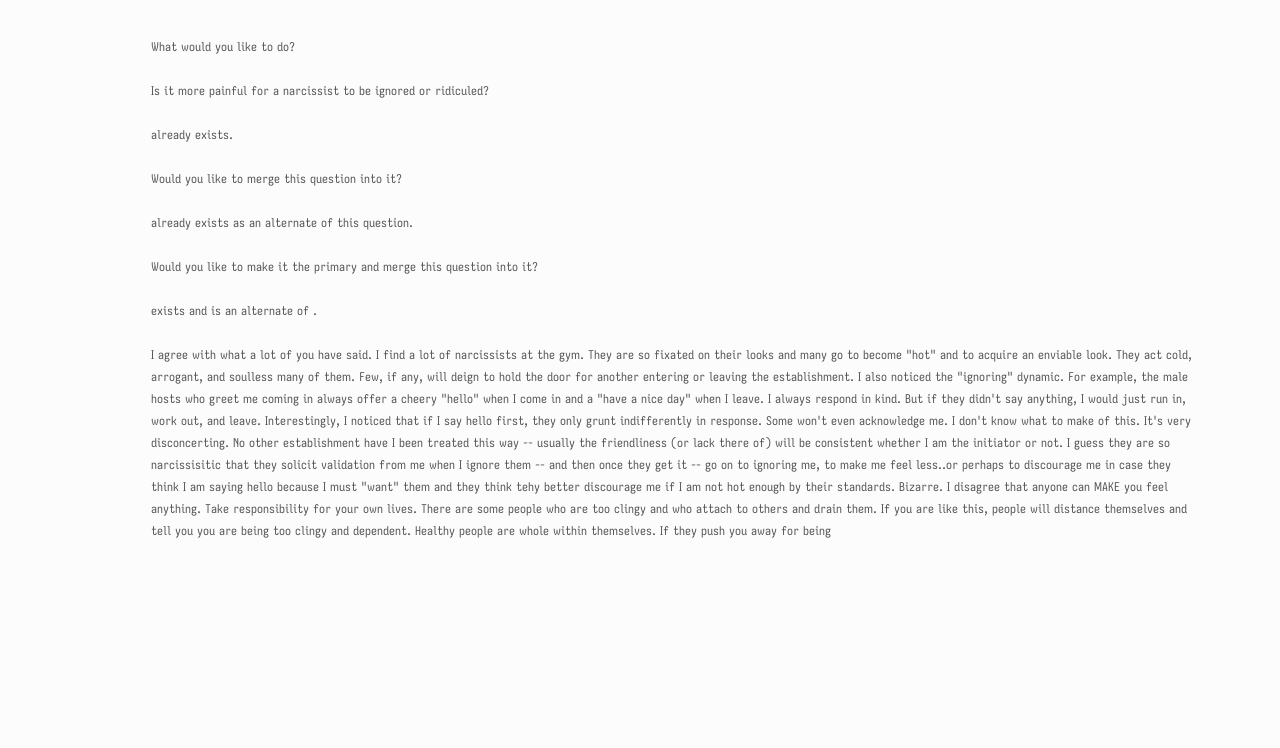What would you like to do?

Is it more painful for a narcissist to be ignored or ridiculed?

already exists.

Would you like to merge this question into it?

already exists as an alternate of this question.

Would you like to make it the primary and merge this question into it?

exists and is an alternate of .

I agree with what a lot of you have said. I find a lot of narcissists at the gym. They are so fixated on their looks and many go to become "hot" and to acquire an enviable look. They act cold, arrogant, and soulless many of them. Few, if any, will deign to hold the door for another entering or leaving the establishment. I also noticed the "ignoring" dynamic. For example, the male hosts who greet me coming in always offer a cheery "hello" when I come in and a "have a nice day" when I leave. I always respond in kind. But if they didn't say anything, I would just run in, work out, and leave. Interestingly, I noticed that if I say hello first, they only grunt indifferently in response. Some won't even acknowledge me. I don't know what to make of this. It's very disconcerting. No other establishment have I been treated this way -- usually the friendliness (or lack there of) will be consistent whether I am the initiator or not. I guess they are so narcissisitic that they solicit validation from me when I ignore them -- and then once they get it -- go on to ignoring me, to make me feel less..or perhaps to discourage me in case they think I am saying hello because I must "want" them and they think tehy better discourage me if I am not hot enough by their standards. Bizarre. I disagree that anyone can MAKE you feel anything. Take responsibility for your own lives. There are some people who are too clingy and who attach to others and drain them. If you are like this, people will distance themselves and tell you you are being too clingy and dependent. Healthy people are whole within themselves. If they push you away for being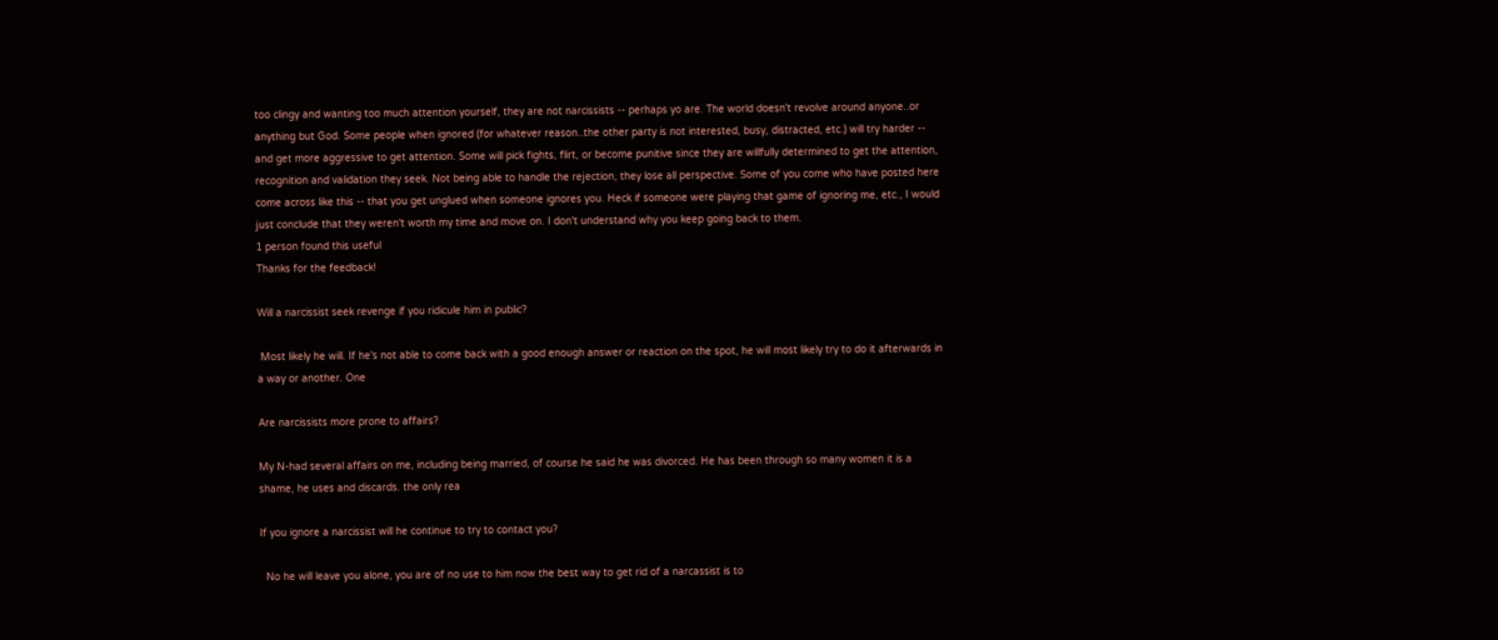too clingy and wanting too much attention yourself, they are not narcissists -- perhaps yo are. The world doesn't revolve around anyone..or anything but God. Some people when ignored (for whatever reason..the other party is not interested, busy, distracted, etc.) will try harder -- and get more aggressive to get attention. Some will pick fights, flirt, or become punitive since they are willfully determined to get the attention, recognition and validation they seek. Not being able to handle the rejection, they lose all perspective. Some of you come who have posted here come across like this -- that you get unglued when someone ignores you. Heck if someone were playing that game of ignoring me, etc., I would just conclude that they weren't worth my time and move on. I don't understand why you keep going back to them.
1 person found this useful
Thanks for the feedback!

Will a narcissist seek revenge if you ridicule him in public?

 Most likely he will. If he's not able to come back with a good enough answer or reaction on the spot, he will most likely try to do it afterwards in a way or another. One

Are narcissists more prone to affairs?

My N-had several affairs on me, including being married, of course he said he was divorced. He has been through so many women it is a shame, he uses and discards. the only rea

If you ignore a narcissist will he continue to try to contact you?

  No he will leave you alone, you are of no use to him now the best way to get rid of a narcassist is to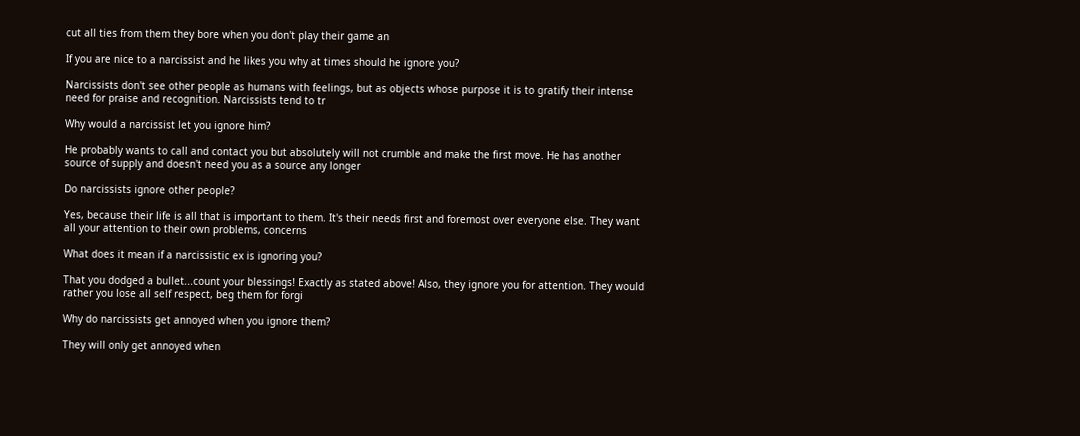cut all ties from them they bore when you don't play their game an

If you are nice to a narcissist and he likes you why at times should he ignore you?

Narcissists don't see other people as humans with feelings, but as objects whose purpose it is to gratify their intense need for praise and recognition. Narcissists tend to tr

Why would a narcissist let you ignore him?

He probably wants to call and contact you but absolutely will not crumble and make the first move. He has another source of supply and doesn't need you as a source any longer

Do narcissists ignore other people?

Yes, because their life is all that is important to them. It's their needs first and foremost over everyone else. They want all your attention to their own problems, concerns

What does it mean if a narcissistic ex is ignoring you?

That you dodged a bullet...count your blessings! Exactly as stated above! Also, they ignore you for attention. They would rather you lose all self respect, beg them for forgi

Why do narcissists get annoyed when you ignore them?

They will only get annoyed when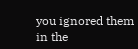you ignored them in the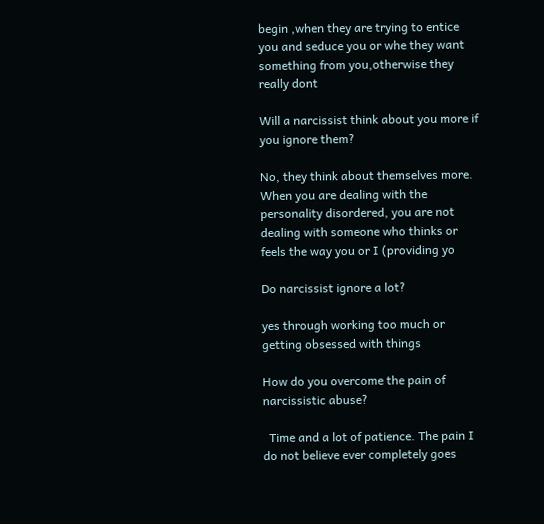begin ,when they are trying to entice you and seduce you or whe they want something from you,otherwise they really dont

Will a narcissist think about you more if you ignore them?

No, they think about themselves more. When you are dealing with the personality disordered, you are not dealing with someone who thinks or feels the way you or I (providing yo

Do narcissist ignore a lot?

yes through working too much or getting obsessed with things

How do you overcome the pain of narcissistic abuse?

  Time and a lot of patience. The pain I do not believe ever completely goes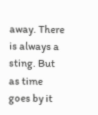away. There is always a sting. But as time goes by it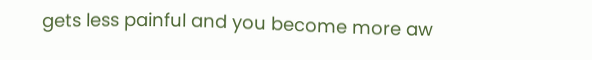gets less painful and you become more aw